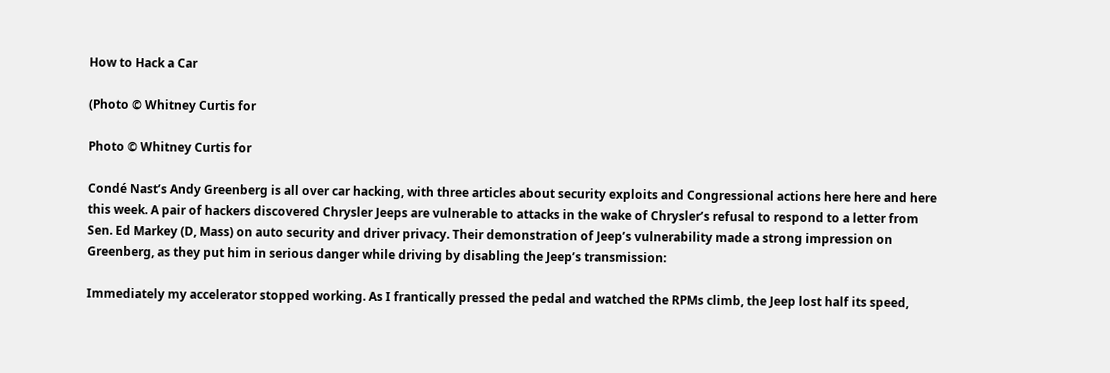How to Hack a Car

(Photo © Whitney Curtis for

Photo © Whitney Curtis for

Condé Nast’s Andy Greenberg is all over car hacking, with three articles about security exploits and Congressional actions here here and here this week. A pair of hackers discovered Chrysler Jeeps are vulnerable to attacks in the wake of Chrysler’s refusal to respond to a letter from Sen. Ed Markey (D, Mass) on auto security and driver privacy. Their demonstration of Jeep’s vulnerability made a strong impression on Greenberg, as they put him in serious danger while driving by disabling the Jeep’s transmission:

Immediately my accelerator stopped working. As I frantically pressed the pedal and watched the RPMs climb, the Jeep lost half its speed,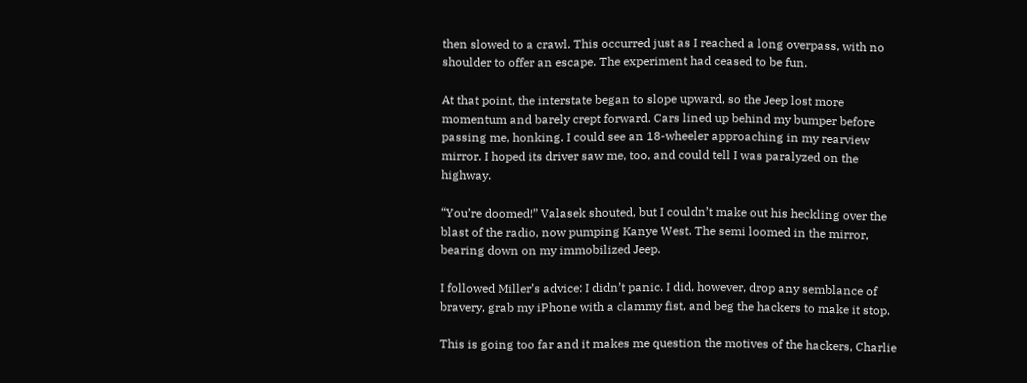then slowed to a crawl. This occurred just as I reached a long overpass, with no shoulder to offer an escape. The experiment had ceased to be fun.

At that point, the interstate began to slope upward, so the Jeep lost more momentum and barely crept forward. Cars lined up behind my bumper before passing me, honking. I could see an 18-wheeler approaching in my rearview mirror. I hoped its driver saw me, too, and could tell I was paralyzed on the highway.

“You’re doomed!” Valasek shouted, but I couldn’t make out his heckling over the blast of the radio, now pumping Kanye West. The semi loomed in the mirror, bearing down on my immobilized Jeep.

I followed Miller’s advice: I didn’t panic. I did, however, drop any semblance of bravery, grab my iPhone with a clammy fist, and beg the hackers to make it stop.

This is going too far and it makes me question the motives of the hackers, Charlie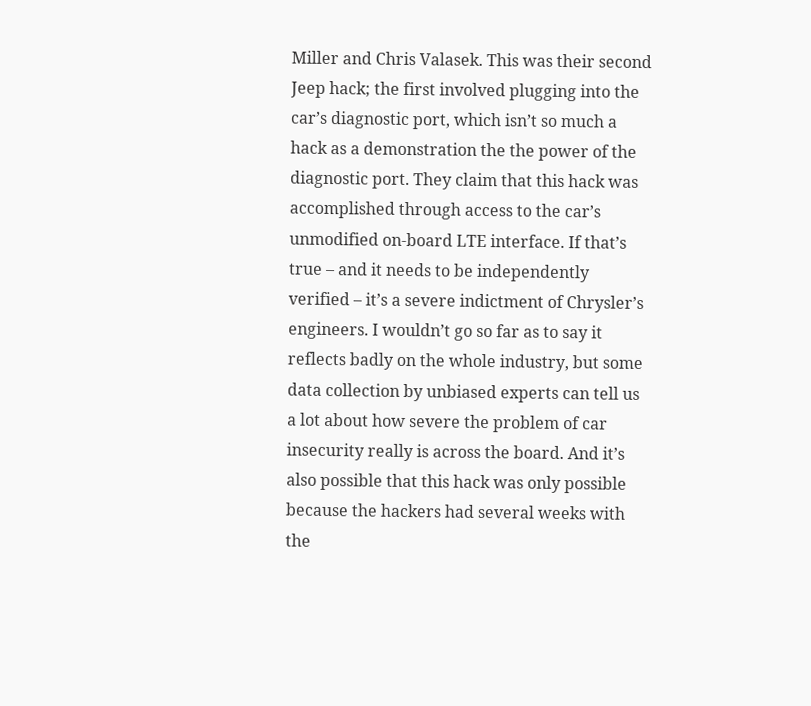Miller and Chris Valasek. This was their second Jeep hack; the first involved plugging into the car’s diagnostic port, which isn’t so much a hack as a demonstration the the power of the diagnostic port. They claim that this hack was accomplished through access to the car’s unmodified on-board LTE interface. If that’s true – and it needs to be independently verified – it’s a severe indictment of Chrysler’s engineers. I wouldn’t go so far as to say it reflects badly on the whole industry, but some data collection by unbiased experts can tell us a lot about how severe the problem of car insecurity really is across the board. And it’s also possible that this hack was only possible because the hackers had several weeks with the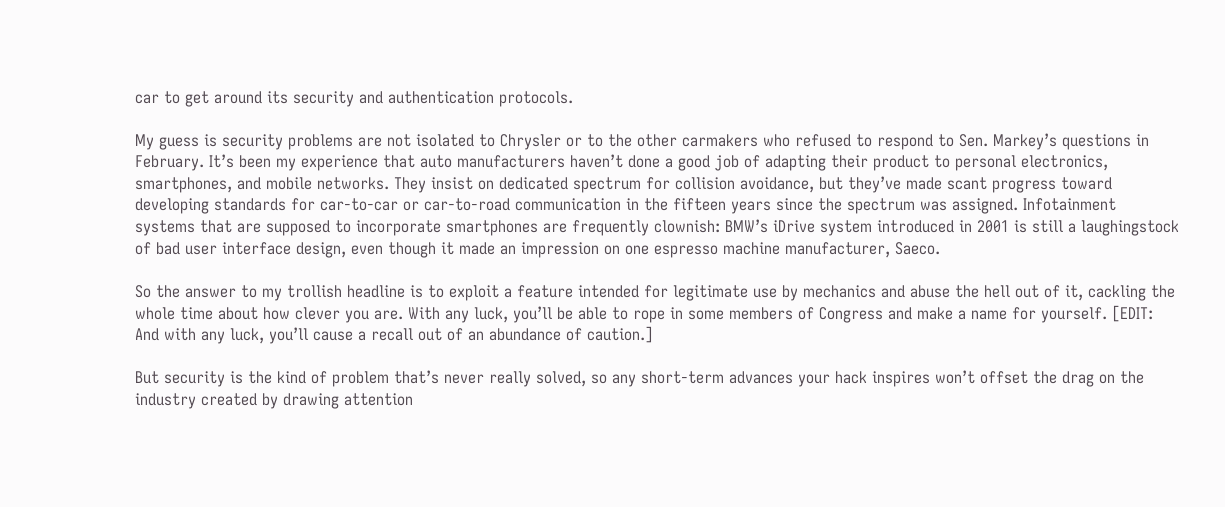car to get around its security and authentication protocols.

My guess is security problems are not isolated to Chrysler or to the other carmakers who refused to respond to Sen. Markey’s questions in February. It’s been my experience that auto manufacturers haven’t done a good job of adapting their product to personal electronics, smartphones, and mobile networks. They insist on dedicated spectrum for collision avoidance, but they’ve made scant progress toward developing standards for car-to-car or car-to-road communication in the fifteen years since the spectrum was assigned. Infotainment systems that are supposed to incorporate smartphones are frequently clownish: BMW’s iDrive system introduced in 2001 is still a laughingstock of bad user interface design, even though it made an impression on one espresso machine manufacturer, Saeco.

So the answer to my trollish headline is to exploit a feature intended for legitimate use by mechanics and abuse the hell out of it, cackling the whole time about how clever you are. With any luck, you’ll be able to rope in some members of Congress and make a name for yourself. [EDIT: And with any luck, you’ll cause a recall out of an abundance of caution.]

But security is the kind of problem that’s never really solved, so any short-term advances your hack inspires won’t offset the drag on the industry created by drawing attention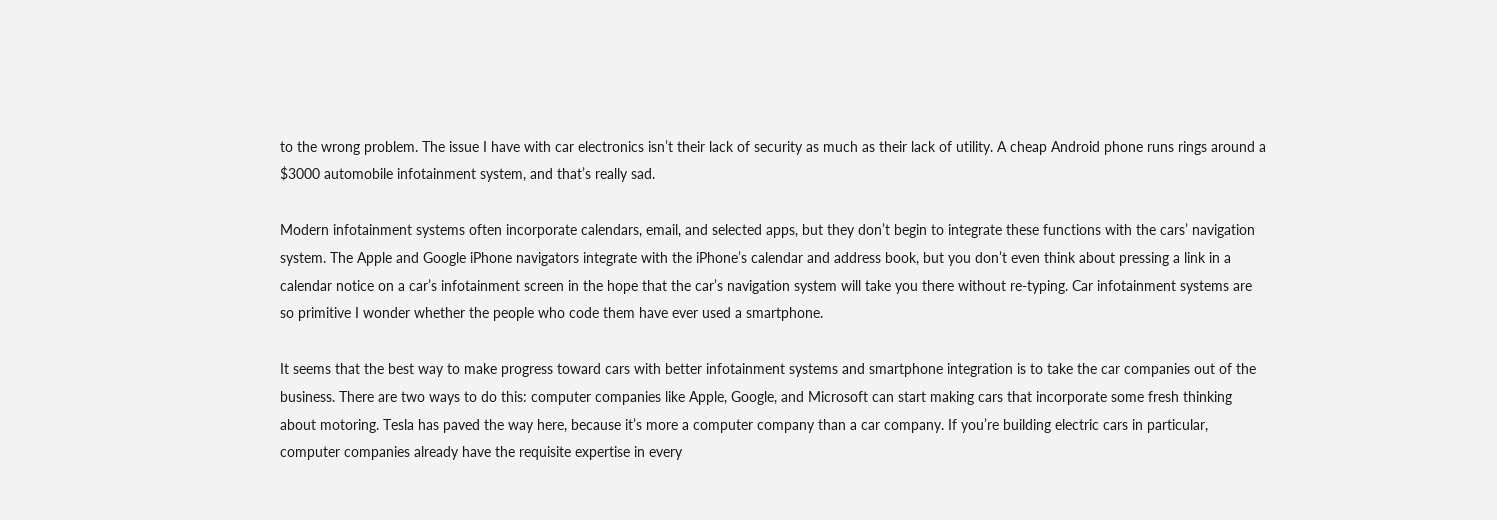to the wrong problem. The issue I have with car electronics isn’t their lack of security as much as their lack of utility. A cheap Android phone runs rings around a $3000 automobile infotainment system, and that’s really sad.

Modern infotainment systems often incorporate calendars, email, and selected apps, but they don’t begin to integrate these functions with the cars’ navigation system. The Apple and Google iPhone navigators integrate with the iPhone’s calendar and address book, but you don’t even think about pressing a link in a calendar notice on a car’s infotainment screen in the hope that the car’s navigation system will take you there without re-typing. Car infotainment systems are so primitive I wonder whether the people who code them have ever used a smartphone.

It seems that the best way to make progress toward cars with better infotainment systems and smartphone integration is to take the car companies out of the business. There are two ways to do this: computer companies like Apple, Google, and Microsoft can start making cars that incorporate some fresh thinking about motoring. Tesla has paved the way here, because it’s more a computer company than a car company. If you’re building electric cars in particular, computer companies already have the requisite expertise in every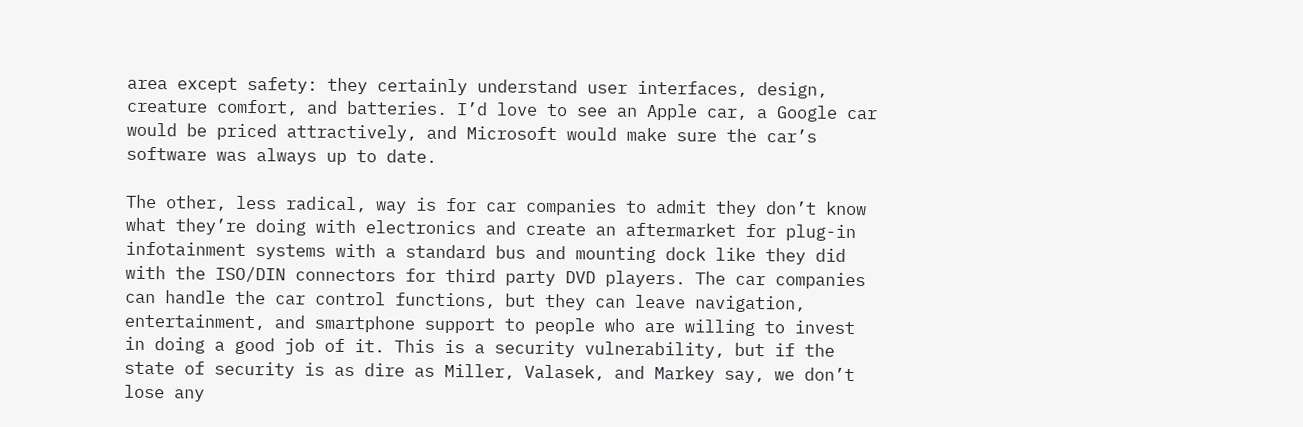area except safety: they certainly understand user interfaces, design, creature comfort, and batteries. I’d love to see an Apple car, a Google car would be priced attractively, and Microsoft would make sure the car’s software was always up to date.

The other, less radical, way is for car companies to admit they don’t know what they’re doing with electronics and create an aftermarket for plug-in infotainment systems with a standard bus and mounting dock like they did with the ISO/DIN connectors for third party DVD players. The car companies can handle the car control functions, but they can leave navigation, entertainment, and smartphone support to people who are willing to invest in doing a good job of it. This is a security vulnerability, but if the state of security is as dire as Miller, Valasek, and Markey say, we don’t lose any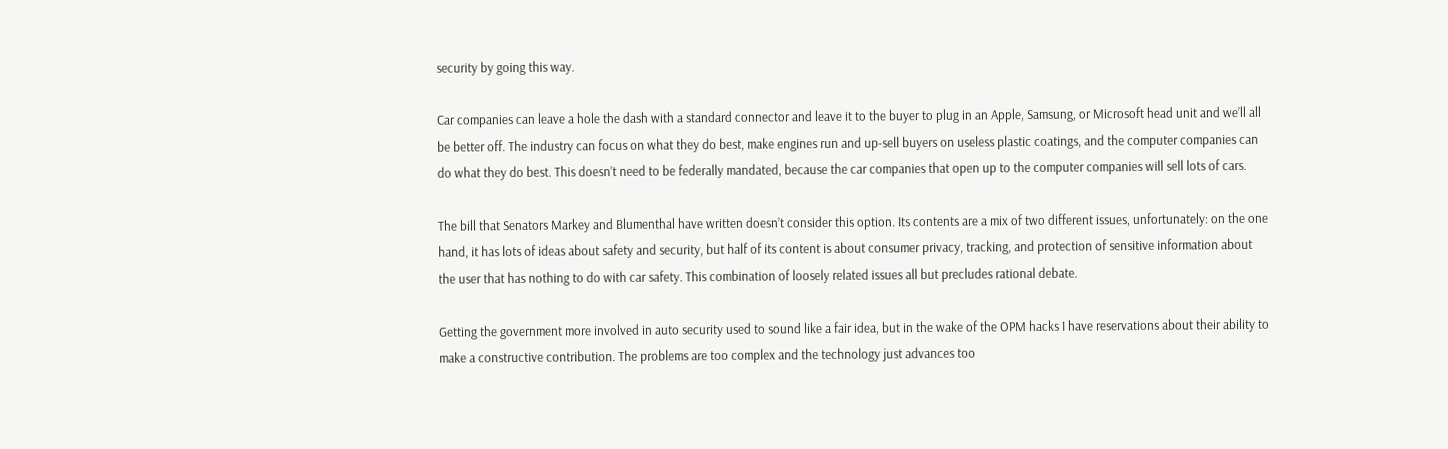security by going this way.

Car companies can leave a hole the dash with a standard connector and leave it to the buyer to plug in an Apple, Samsung, or Microsoft head unit and we’ll all be better off. The industry can focus on what they do best, make engines run and up-sell buyers on useless plastic coatings, and the computer companies can do what they do best. This doesn’t need to be federally mandated, because the car companies that open up to the computer companies will sell lots of cars.

The bill that Senators Markey and Blumenthal have written doesn’t consider this option. Its contents are a mix of two different issues, unfortunately: on the one hand, it has lots of ideas about safety and security, but half of its content is about consumer privacy, tracking, and protection of sensitive information about the user that has nothing to do with car safety. This combination of loosely related issues all but precludes rational debate.

Getting the government more involved in auto security used to sound like a fair idea, but in the wake of the OPM hacks I have reservations about their ability to make a constructive contribution. The problems are too complex and the technology just advances too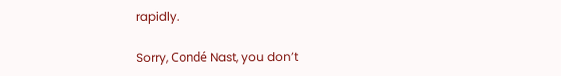rapidly.

Sorry, Condé Nast, you don’t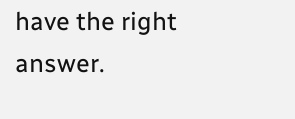have the right answer.